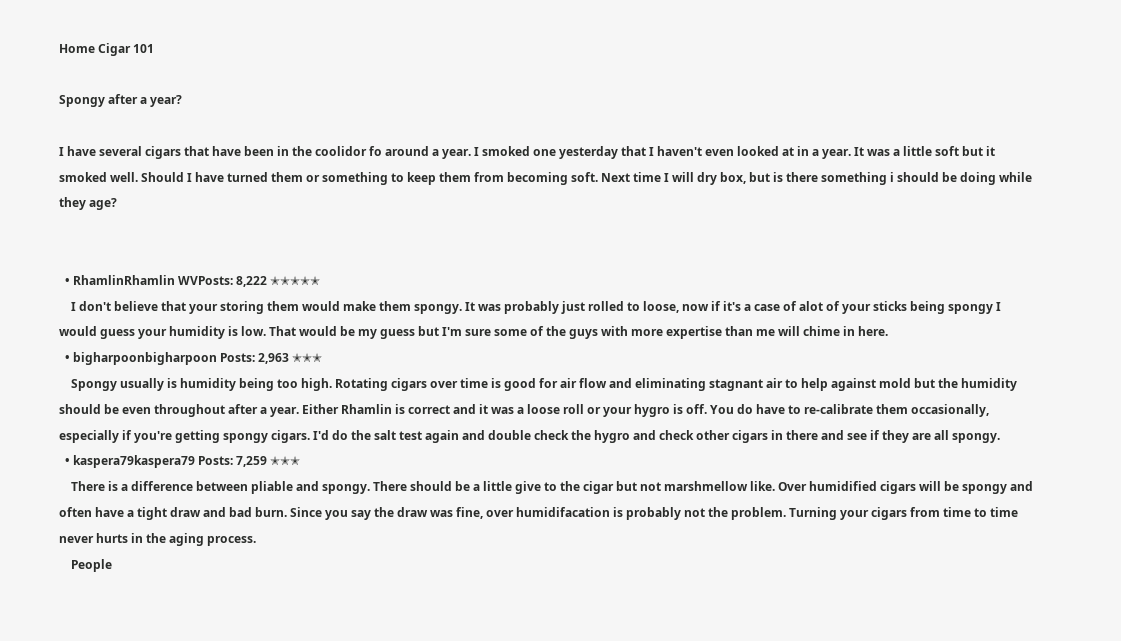Home Cigar 101

Spongy after a year?

I have several cigars that have been in the coolidor fo around a year. I smoked one yesterday that I haven't even looked at in a year. It was a little soft but it smoked well. Should I have turned them or something to keep them from becoming soft. Next time I will dry box, but is there something i should be doing while they age?


  • RhamlinRhamlin WVPosts: 8,222 ✭✭✭✭✭
    I don't believe that your storing them would make them spongy. It was probably just rolled to loose, now if it's a case of alot of your sticks being spongy I would guess your humidity is low. That would be my guess but I'm sure some of the guys with more expertise than me will chime in here.
  • bigharpoonbigharpoon Posts: 2,963 ✭✭✭
    Spongy usually is humidity being too high. Rotating cigars over time is good for air flow and eliminating stagnant air to help against mold but the humidity should be even throughout after a year. Either Rhamlin is correct and it was a loose roll or your hygro is off. You do have to re-calibrate them occasionally, especially if you're getting spongy cigars. I'd do the salt test again and double check the hygro and check other cigars in there and see if they are all spongy.
  • kaspera79kaspera79 Posts: 7,259 ✭✭✭
    There is a difference between pliable and spongy. There should be a little give to the cigar but not marshmellow like. Over humidified cigars will be spongy and often have a tight draw and bad burn. Since you say the draw was fine, over humidifacation is probably not the problem. Turning your cigars from time to time never hurts in the aging process.
    People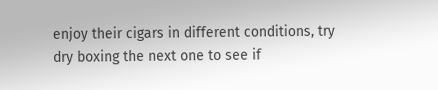enjoy their cigars in different conditions, try dry boxing the next one to see if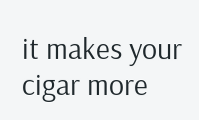it makes your cigar more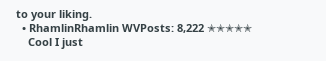to your liking.
  • RhamlinRhamlin WVPosts: 8,222 ✭✭✭✭✭
    Cool I just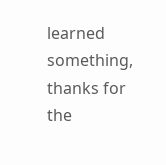learned something, thanks for the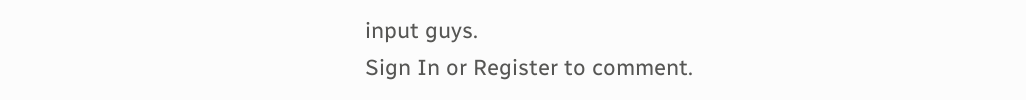input guys.
Sign In or Register to comment.